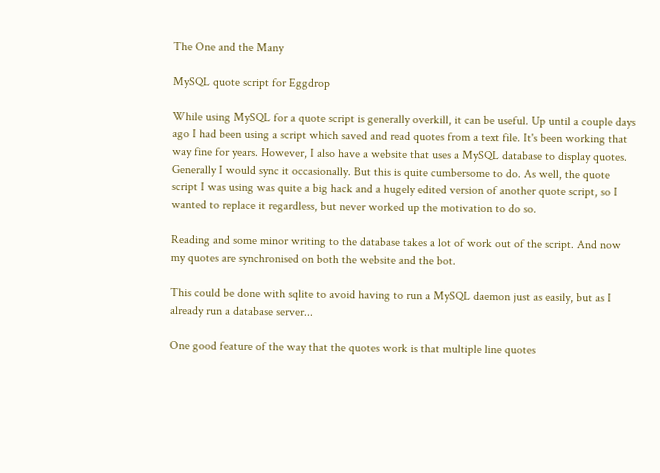The One and the Many

MySQL quote script for Eggdrop

While using MySQL for a quote script is generally overkill, it can be useful. Up until a couple days ago I had been using a script which saved and read quotes from a text file. It's been working that way fine for years. However, I also have a website that uses a MySQL database to display quotes. Generally I would sync it occasionally. But this is quite cumbersome to do. As well, the quote script I was using was quite a big hack and a hugely edited version of another quote script, so I wanted to replace it regardless, but never worked up the motivation to do so.

Reading and some minor writing to the database takes a lot of work out of the script. And now my quotes are synchronised on both the website and the bot.

This could be done with sqlite to avoid having to run a MySQL daemon just as easily, but as I already run a database server...

One good feature of the way that the quotes work is that multiple line quotes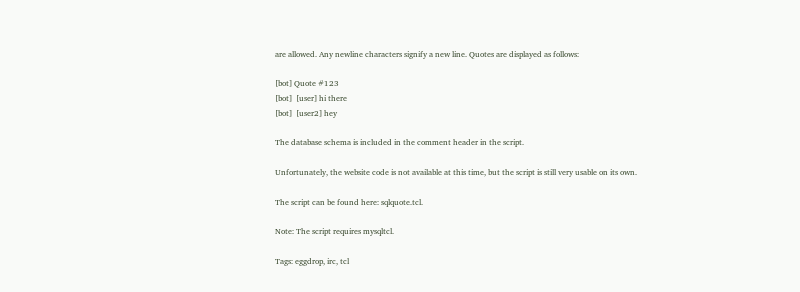are allowed. Any newline characters signify a new line. Quotes are displayed as follows:

[bot] Quote #123
[bot]  [user] hi there
[bot]  [user2] hey

The database schema is included in the comment header in the script.

Unfortunately, the website code is not available at this time, but the script is still very usable on its own.

The script can be found here: sqlquote.tcl.

Note: The script requires mysqltcl.

Tags: eggdrop, irc, tcl